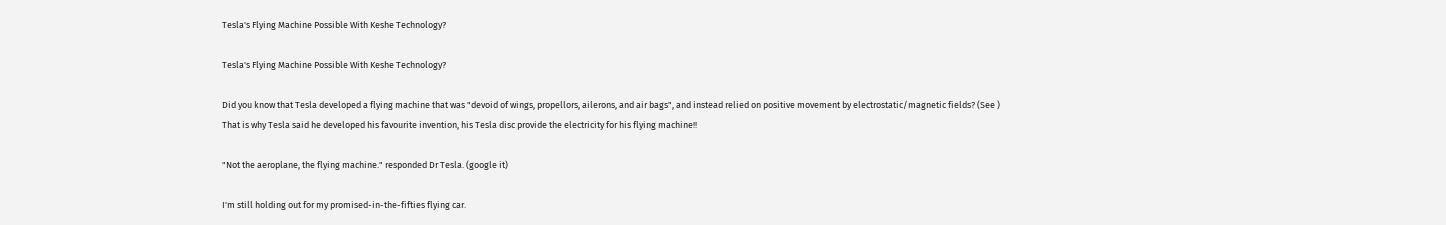Tesla's Flying Machine Possible With Keshe Technology?

Tesla's Flying Machine Possible With Keshe Technology?

Did you know that Tesla developed a flying machine that was "devoid of wings, propellors, ailerons, and air bags", and instead relied on positive movement by electrostatic/magnetic fields? (See )
That is why Tesla said he developed his favourite invention, his Tesla disc provide the electricity for his flying machine!!

"Not the aeroplane, the flying machine." responded Dr Tesla. (google it)

I'm still holding out for my promised-in-the-fifties flying car.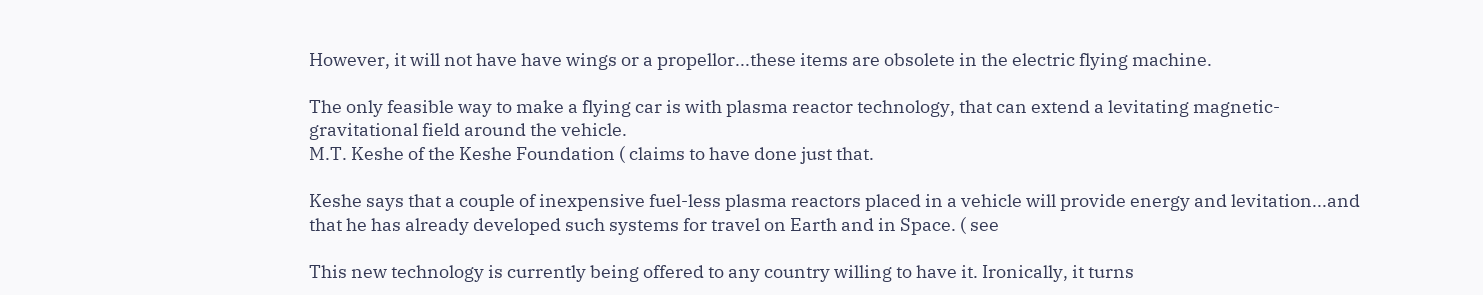However, it will not have have wings or a propellor...these items are obsolete in the electric flying machine.

The only feasible way to make a flying car is with plasma reactor technology, that can extend a levitating magnetic-gravitational field around the vehicle.
M.T. Keshe of the Keshe Foundation ( claims to have done just that.

Keshe says that a couple of inexpensive fuel-less plasma reactors placed in a vehicle will provide energy and levitation...and that he has already developed such systems for travel on Earth and in Space. ( see

This new technology is currently being offered to any country willing to have it. Ironically, it turns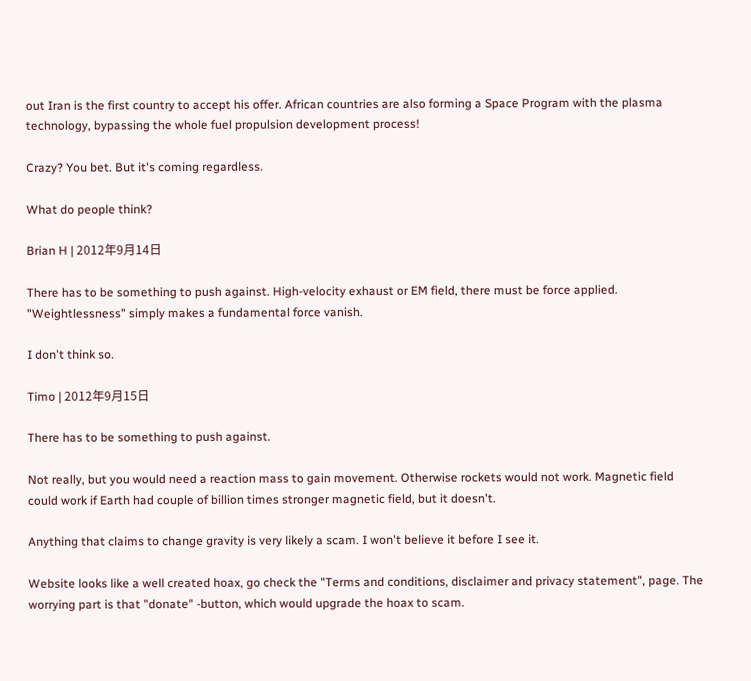out Iran is the first country to accept his offer. African countries are also forming a Space Program with the plasma technology, bypassing the whole fuel propulsion development process!

Crazy? You bet. But it's coming regardless.

What do people think?

Brian H | 2012年9月14日

There has to be something to push against. High-velocity exhaust or EM field, there must be force applied. "Weightlessness" simply makes a fundamental force vanish.

I don't think so.

Timo | 2012年9月15日

There has to be something to push against.

Not really, but you would need a reaction mass to gain movement. Otherwise rockets would not work. Magnetic field could work if Earth had couple of billion times stronger magnetic field, but it doesn't.

Anything that claims to change gravity is very likely a scam. I won't believe it before I see it.

Website looks like a well created hoax, go check the "Terms and conditions, disclaimer and privacy statement", page. The worrying part is that "donate" -button, which would upgrade the hoax to scam.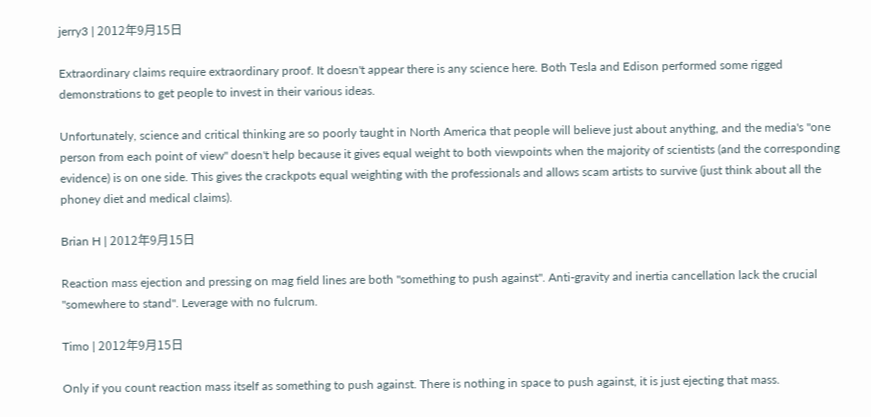jerry3 | 2012年9月15日

Extraordinary claims require extraordinary proof. It doesn't appear there is any science here. Both Tesla and Edison performed some rigged demonstrations to get people to invest in their various ideas.

Unfortunately, science and critical thinking are so poorly taught in North America that people will believe just about anything, and the media's "one person from each point of view" doesn't help because it gives equal weight to both viewpoints when the majority of scientists (and the corresponding evidence) is on one side. This gives the crackpots equal weighting with the professionals and allows scam artists to survive (just think about all the phoney diet and medical claims).

Brian H | 2012年9月15日

Reaction mass ejection and pressing on mag field lines are both "something to push against". Anti-gravity and inertia cancellation lack the crucial "somewhere to stand". Leverage with no fulcrum.

Timo | 2012年9月15日

Only if you count reaction mass itself as something to push against. There is nothing in space to push against, it is just ejecting that mass.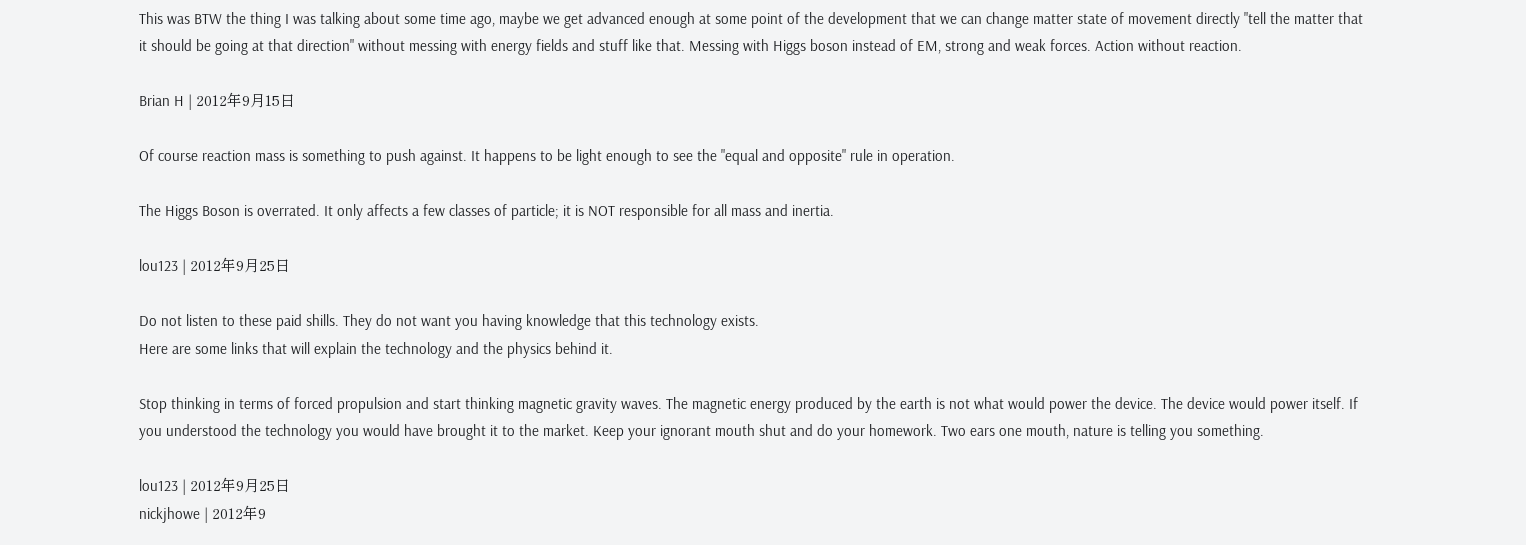This was BTW the thing I was talking about some time ago, maybe we get advanced enough at some point of the development that we can change matter state of movement directly "tell the matter that it should be going at that direction" without messing with energy fields and stuff like that. Messing with Higgs boson instead of EM, strong and weak forces. Action without reaction.

Brian H | 2012年9月15日

Of course reaction mass is something to push against. It happens to be light enough to see the "equal and opposite" rule in operation.

The Higgs Boson is overrated. It only affects a few classes of particle; it is NOT responsible for all mass and inertia.

lou123 | 2012年9月25日

Do not listen to these paid shills. They do not want you having knowledge that this technology exists.
Here are some links that will explain the technology and the physics behind it.

Stop thinking in terms of forced propulsion and start thinking magnetic gravity waves. The magnetic energy produced by the earth is not what would power the device. The device would power itself. If you understood the technology you would have brought it to the market. Keep your ignorant mouth shut and do your homework. Two ears one mouth, nature is telling you something.

lou123 | 2012年9月25日
nickjhowe | 2012年9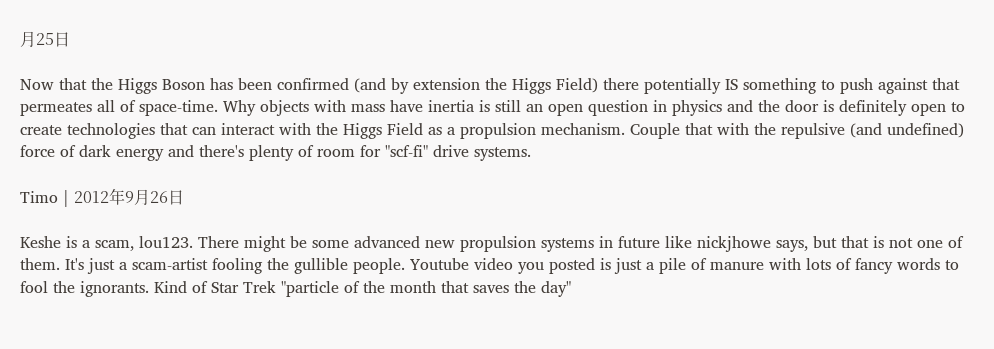月25日

Now that the Higgs Boson has been confirmed (and by extension the Higgs Field) there potentially IS something to push against that permeates all of space-time. Why objects with mass have inertia is still an open question in physics and the door is definitely open to create technologies that can interact with the Higgs Field as a propulsion mechanism. Couple that with the repulsive (and undefined) force of dark energy and there's plenty of room for "scf-fi" drive systems.

Timo | 2012年9月26日

Keshe is a scam, lou123. There might be some advanced new propulsion systems in future like nickjhowe says, but that is not one of them. It's just a scam-artist fooling the gullible people. Youtube video you posted is just a pile of manure with lots of fancy words to fool the ignorants. Kind of Star Trek "particle of the month that saves the day"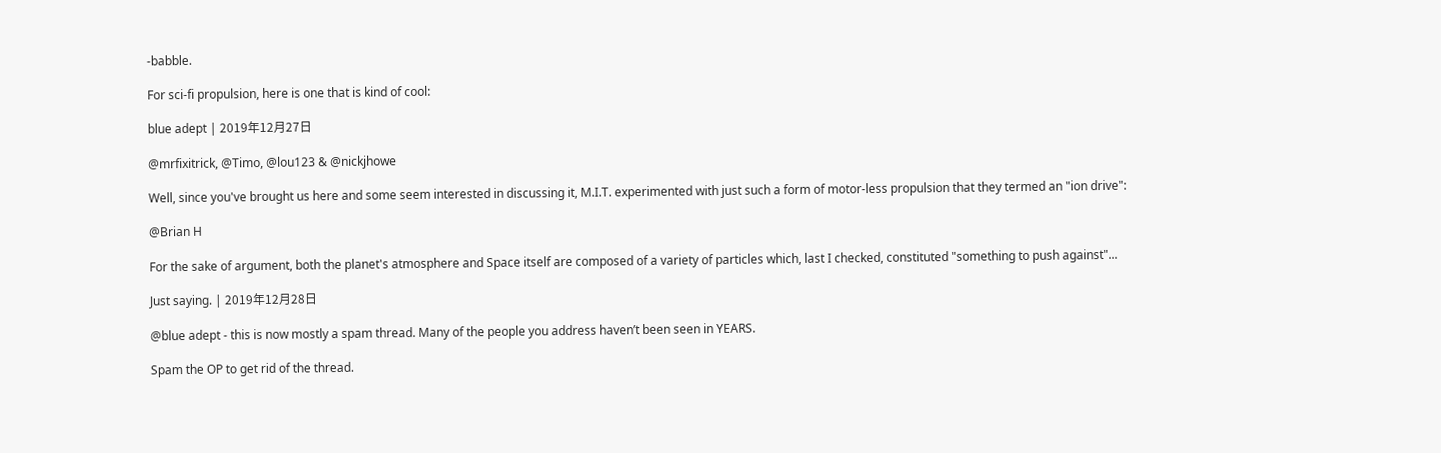-babble.

For sci-fi propulsion, here is one that is kind of cool:

blue adept | 2019年12月27日

@mrfixitrick, @Timo, @lou123 & @nickjhowe

Well, since you've brought us here and some seem interested in discussing it, M.I.T. experimented with just such a form of motor-less propulsion that they termed an "ion drive":

@Brian H

For the sake of argument, both the planet's atmosphere and Space itself are composed of a variety of particles which, last I checked, constituted "something to push against"...

Just saying. | 2019年12月28日

@blue adept - this is now mostly a spam thread. Many of the people you address haven’t been seen in YEARS.

Spam the OP to get rid of the thread.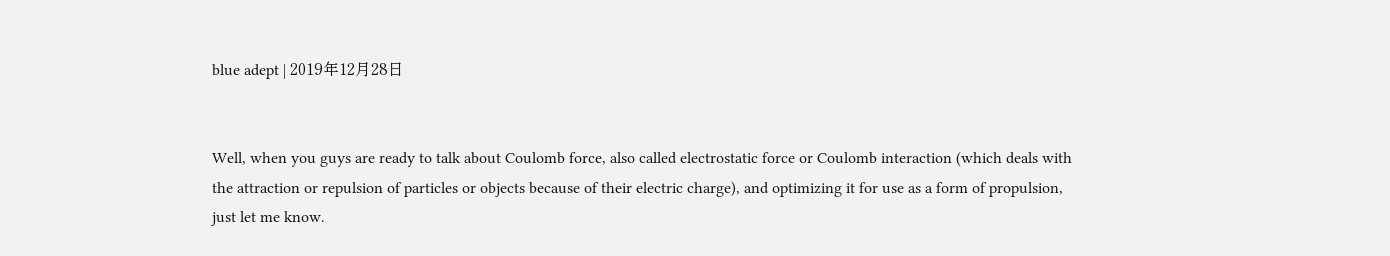blue adept | 2019年12月28日


Well, when you guys are ready to talk about Coulomb force, also called electrostatic force or Coulomb interaction (which deals with the attraction or repulsion of particles or objects because of their electric charge), and optimizing it for use as a form of propulsion, just let me know.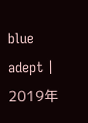blue adept | 2019年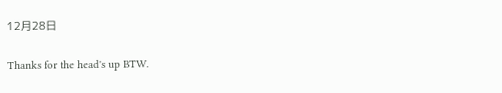12月28日

Thanks for the head's up BTW.